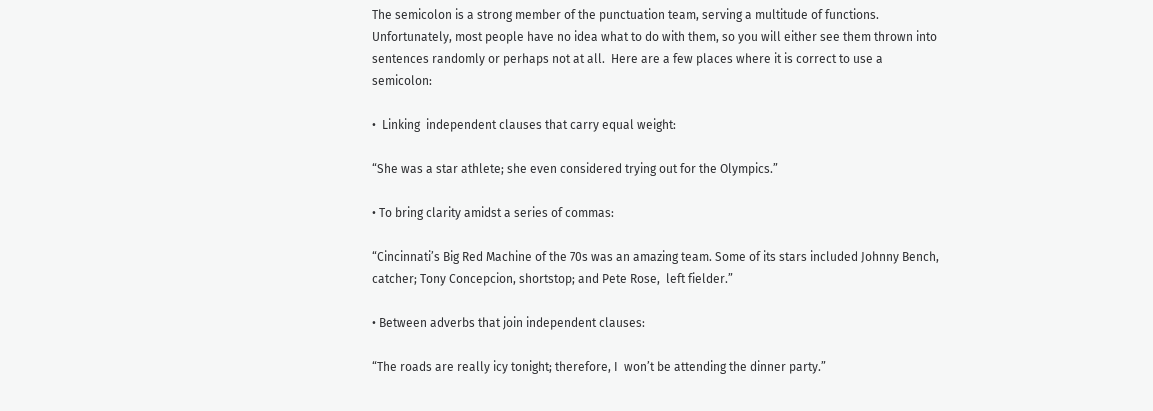The semicolon is a strong member of the punctuation team, serving a multitude of functions. Unfortunately, most people have no idea what to do with them, so you will either see them thrown into sentences randomly or perhaps not at all.  Here are a few places where it is correct to use a semicolon:

•  Linking  independent clauses that carry equal weight:

“She was a star athlete; she even considered trying out for the Olympics.”

• To bring clarity amidst a series of commas:

“Cincinnati’s Big Red Machine of the 70s was an amazing team. Some of its stars included Johnny Bench, catcher; Tony Concepcion, shortstop; and Pete Rose,  left fielder.”

• Between adverbs that join independent clauses:

“The roads are really icy tonight; therefore, I  won’t be attending the dinner party.”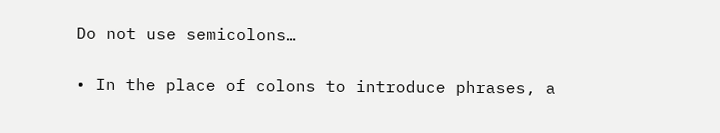Do not use semicolons…

• In the place of colons to introduce phrases, a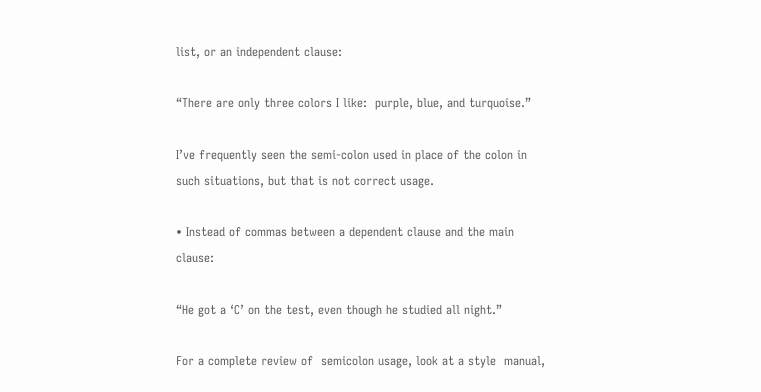list, or an independent clause:

“There are only three colors I like:  purple, blue, and turquoise.”

I’ve frequently seen the semi-colon used in place of the colon in such situations, but that is not correct usage.

• Instead of commas between a dependent clause and the main clause:

“He got a ‘C’ on the test, even though he studied all night.”

For a complete review of  semicolon usage, look at a style  manual,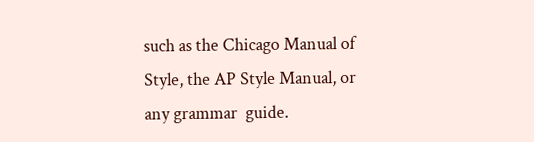such as the Chicago Manual of Style, the AP Style Manual, or any grammar  guide.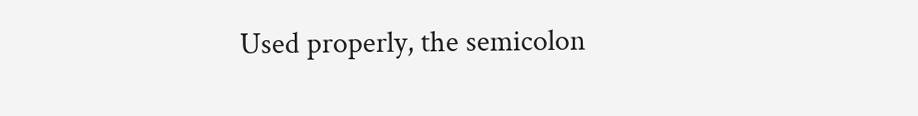Used properly, the semicolon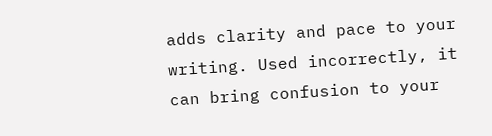adds clarity and pace to your writing. Used incorrectly, it can bring confusion to your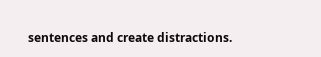sentences and create distractions.